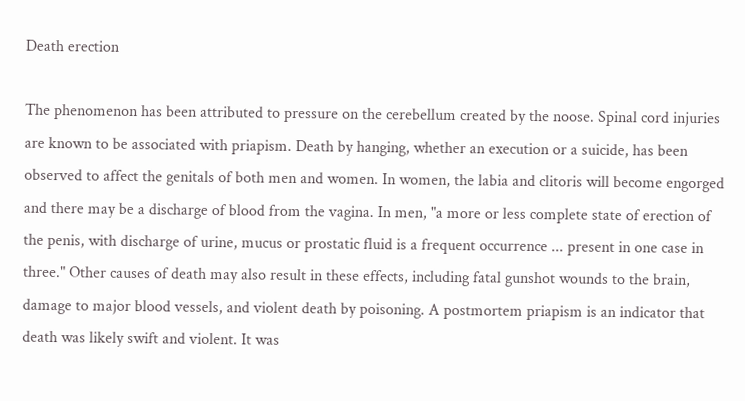Death erection

The phenomenon has been attributed to pressure on the cerebellum created by the noose. Spinal cord injuries are known to be associated with priapism. Death by hanging, whether an execution or a suicide, has been observed to affect the genitals of both men and women. In women, the labia and clitoris will become engorged and there may be a discharge of blood from the vagina. In men, "a more or less complete state of erection of the penis, with discharge of urine, mucus or prostatic fluid is a frequent occurrence ... present in one case in three." Other causes of death may also result in these effects, including fatal gunshot wounds to the brain, damage to major blood vessels, and violent death by poisoning. A postmortem priapism is an indicator that death was likely swift and violent. It was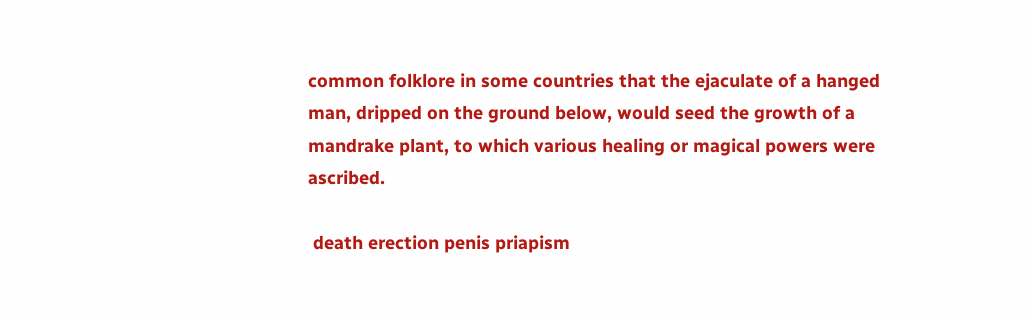common folklore in some countries that the ejaculate of a hanged man, dripped on the ground below, would seed the growth of a mandrake plant, to which various healing or magical powers were ascribed.

 death erection penis priapism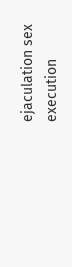ejaculation sex execution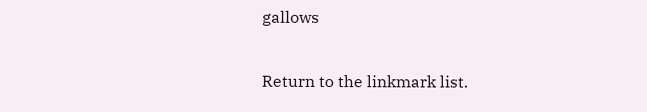gallows

Return to the linkmark list.